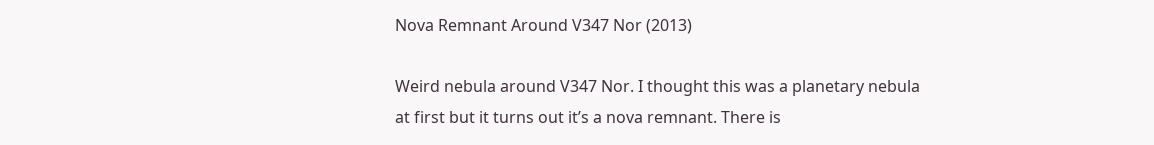Nova Remnant Around V347 Nor (2013)

Weird nebula around V347 Nor. I thought this was a planetary nebula at first but it turns out it’s a nova remnant. There is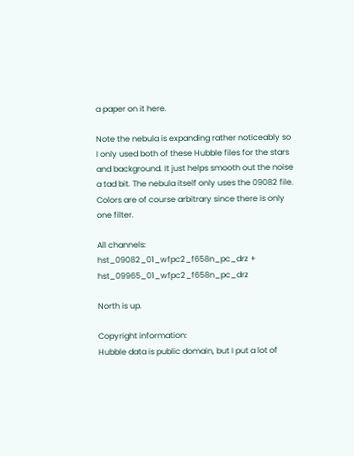a paper on it here.

Note the nebula is expanding rather noticeably so I only used both of these Hubble files for the stars and background. It just helps smooth out the noise a tad bit. The nebula itself only uses the 09082 file. Colors are of course arbitrary since there is only one filter.

All channels: hst_09082_01_wfpc2_f658n_pc_drz + hst_09965_01_wfpc2_f658n_pc_drz

North is up.

Copyright information:
Hubble data is public domain, but I put a lot of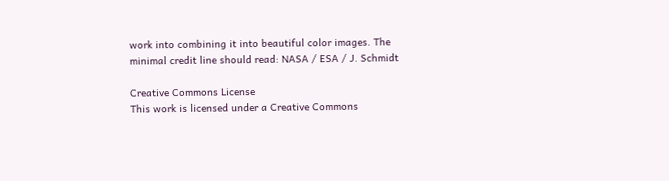work into combining it into beautiful color images. The minimal credit line should read: NASA / ESA / J. Schmidt

Creative Commons License
This work is licensed under a Creative Commons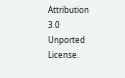Attribution 3.0 Unported License.